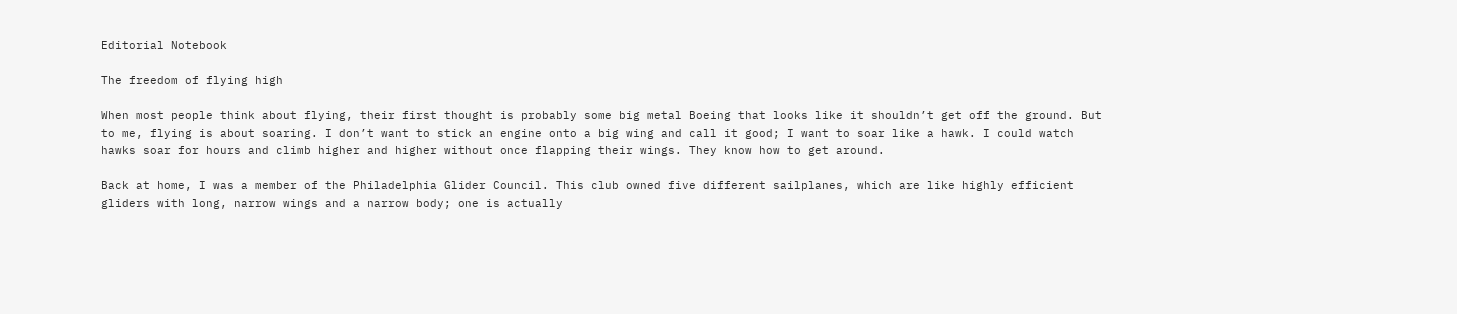Editorial Notebook

The freedom of flying high

When most people think about flying, their first thought is probably some big metal Boeing that looks like it shouldn’t get off the ground. But to me, flying is about soaring. I don’t want to stick an engine onto a big wing and call it good; I want to soar like a hawk. I could watch hawks soar for hours and climb higher and higher without once flapping their wings. They know how to get around.

Back at home, I was a member of the Philadelphia Glider Council. This club owned five different sailplanes, which are like highly efficient gliders with long, narrow wings and a narrow body; one is actually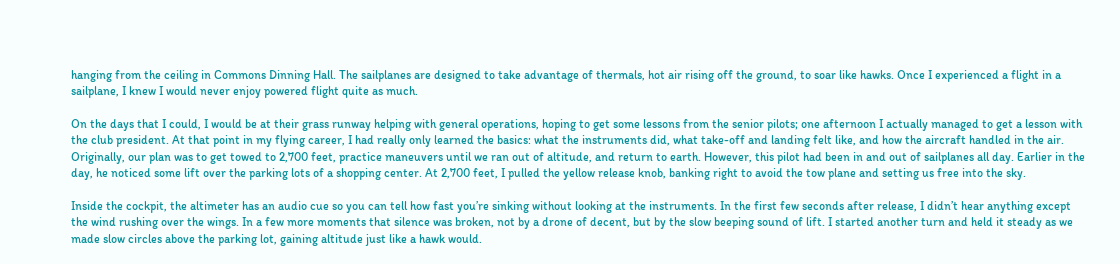hanging from the ceiling in Commons Dinning Hall. The sailplanes are designed to take advantage of thermals, hot air rising off the ground, to soar like hawks. Once I experienced a flight in a sailplane, I knew I would never enjoy powered flight quite as much.

On the days that I could, I would be at their grass runway helping with general operations, hoping to get some lessons from the senior pilots; one afternoon I actually managed to get a lesson with the club president. At that point in my flying career, I had really only learned the basics: what the instruments did, what take-off and landing felt like, and how the aircraft handled in the air. Originally, our plan was to get towed to 2,700 feet, practice maneuvers until we ran out of altitude, and return to earth. However, this pilot had been in and out of sailplanes all day. Earlier in the day, he noticed some lift over the parking lots of a shopping center. At 2,700 feet, I pulled the yellow release knob, banking right to avoid the tow plane and setting us free into the sky.

Inside the cockpit, the altimeter has an audio cue so you can tell how fast you’re sinking without looking at the instruments. In the first few seconds after release, I didn’t hear anything except the wind rushing over the wings. In a few more moments that silence was broken, not by a drone of decent, but by the slow beeping sound of lift. I started another turn and held it steady as we made slow circles above the parking lot, gaining altitude just like a hawk would.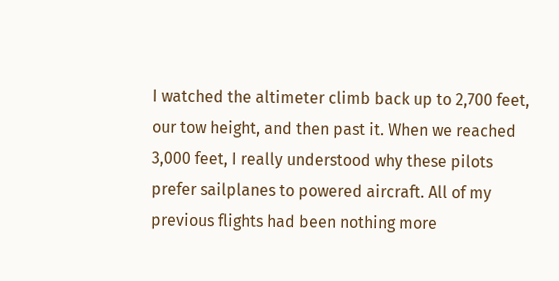I watched the altimeter climb back up to 2,700 feet, our tow height, and then past it. When we reached 3,000 feet, I really understood why these pilots prefer sailplanes to powered aircraft. All of my previous flights had been nothing more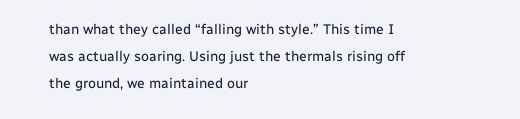than what they called “falling with style.” This time I was actually soaring. Using just the thermals rising off the ground, we maintained our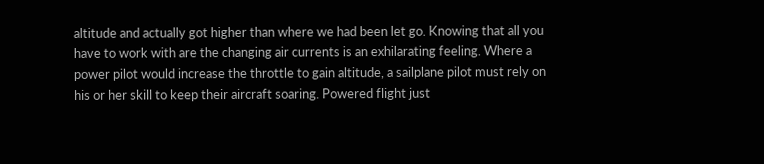altitude and actually got higher than where we had been let go. Knowing that all you have to work with are the changing air currents is an exhilarating feeling. Where a power pilot would increase the throttle to gain altitude, a sailplane pilot must rely on his or her skill to keep their aircraft soaring. Powered flight just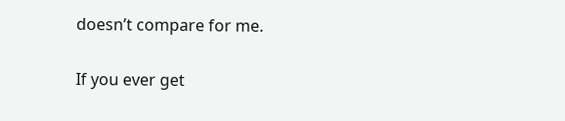doesn’t compare for me.

If you ever get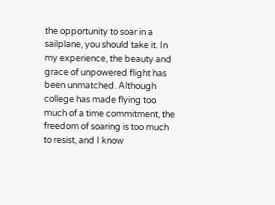the opportunity to soar in a sailplane, you should take it. In my experience, the beauty and grace of unpowered flight has been unmatched. Although college has made flying too much of a time commitment, the freedom of soaring is too much to resist, and I know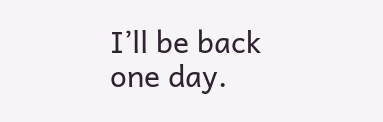I’ll be back one day.